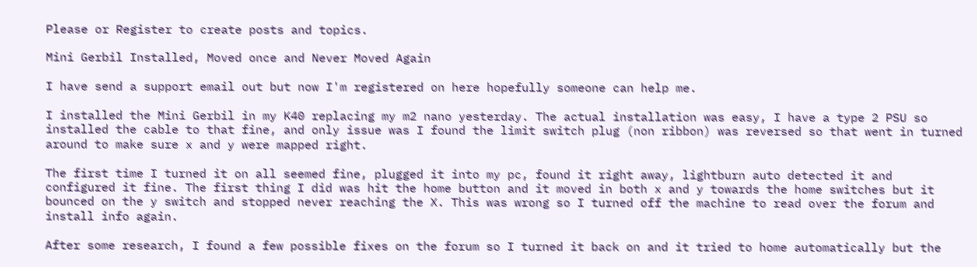Please or Register to create posts and topics.

Mini Gerbil Installed, Moved once and Never Moved Again

I have send a support email out but now I'm registered on here hopefully someone can help me.

I installed the Mini Gerbil in my K40 replacing my m2 nano yesterday. The actual installation was easy, I have a type 2 PSU so installed the cable to that fine, and only issue was I found the limit switch plug (non ribbon) was reversed so that went in turned around to make sure x and y were mapped right.

The first time I turned it on all seemed fine, plugged it into my pc, found it right away, lightburn auto detected it and configured it fine. The first thing I did was hit the home button and it moved in both x and y towards the home switches but it bounced on the y switch and stopped never reaching the X. This was wrong so I turned off the machine to read over the forum and install info again.

After some research, I found a few possible fixes on the forum so I turned it back on and it tried to home automatically but the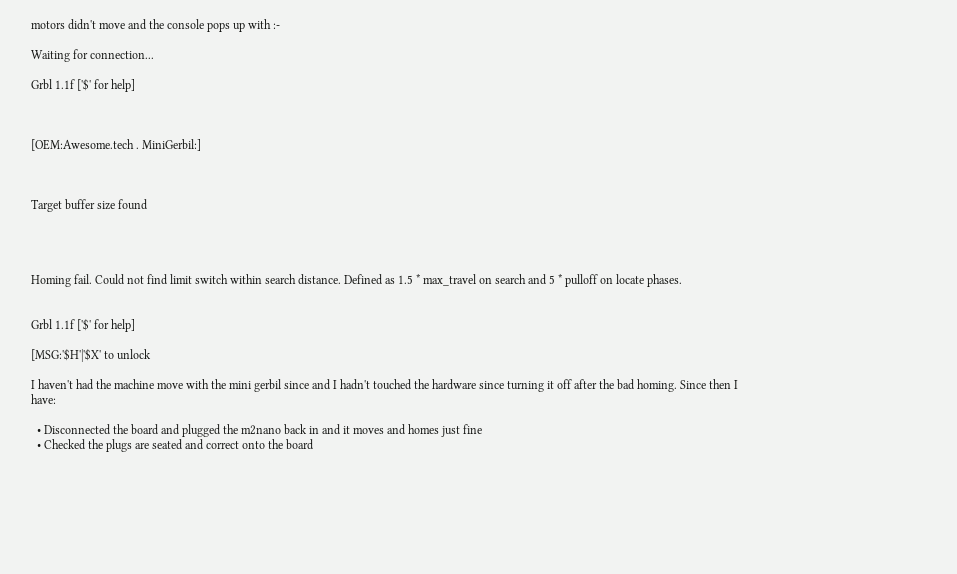motors didn't move and the console pops up with :-

Waiting for connection...

Grbl 1.1f ['$' for help]



[OEM:Awesome.tech . MiniGerbil:]



Target buffer size found




Homing fail. Could not find limit switch within search distance. Defined as 1.5 * max_travel on search and 5 * pulloff on locate phases.


Grbl 1.1f ['$' for help]

[MSG:'$H'|'$X' to unlock

I haven't had the machine move with the mini gerbil since and I hadn't touched the hardware since turning it off after the bad homing. Since then I have:

  • Disconnected the board and plugged the m2nano back in and it moves and homes just fine
  • Checked the plugs are seated and correct onto the board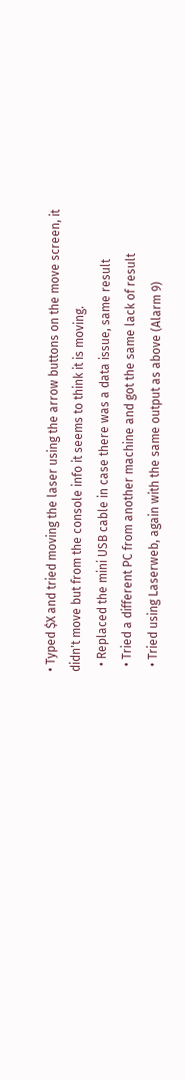• Typed $X and tried moving the laser using the arrow buttons on the move screen, it didn't move but from the console info it seems to think it is moving.
  • Replaced the mini USB cable in case there was a data issue, same result
  • Tried a different PC from another machine and got the same lack of result
  • Tried using Laserweb, again with the same output as above (Alarm 9)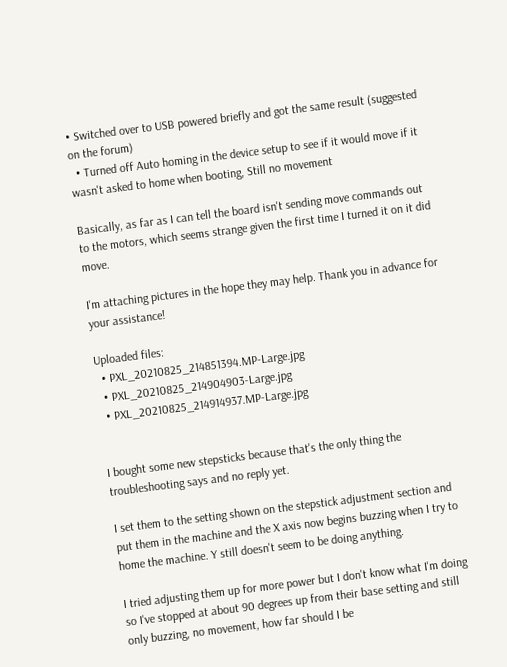• Switched over to USB powered briefly and got the same result (suggested on the forum)
  • Turned off Auto homing in the device setup to see if it would move if it wasn't asked to home when booting, Still no movement

Basically, as far as I can tell the board isn't sending move commands out to the motors, which seems strange given the first time I turned it on it did move.

I'm attaching pictures in the hope they may help. Thank you in advance for your assistance!

Uploaded files:
  • PXL_20210825_214851394.MP-Large.jpg
  • PXL_20210825_214904903-Large.jpg
  • PXL_20210825_214914937.MP-Large.jpg


I bought some new stepsticks because that's the only thing the troubleshooting says and no reply yet.

I set them to the setting shown on the stepstick adjustment section and put them in the machine and the X axis now begins buzzing when I try to home the machine. Y still doesn't seem to be doing anything.

I tried adjusting them up for more power but I don't know what I'm doing so I've stopped at about 90 degrees up from their base setting and still only buzzing, no movement, how far should I be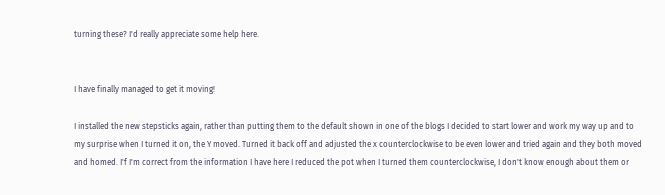turning these? I'd really appreciate some help here.


I have finally managed to get it moving!

I installed the new stepsticks again, rather than putting them to the default shown in one of the blogs I decided to start lower and work my way up and to my surprise when I turned it on, the Y moved. Turned it back off and adjusted the x counterclockwise to be even lower and tried again and they both moved and homed. I'f I'm correct from the information I have here I reduced the pot when I turned them counterclockwise, I don't know enough about them or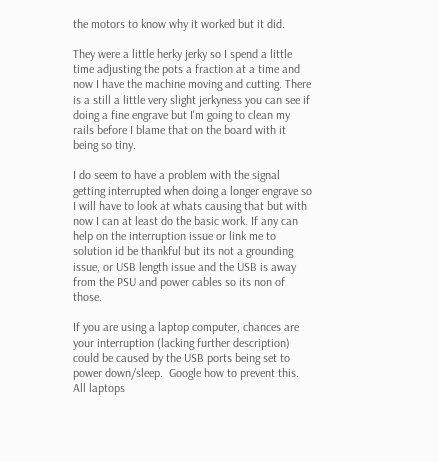the motors to know why it worked but it did.

They were a little herky jerky so I spend a little time adjusting the pots a fraction at a time and now I have the machine moving and cutting. There is a still a little very slight jerkyness you can see if doing a fine engrave but I'm going to clean my rails before I blame that on the board with it being so tiny.

I do seem to have a problem with the signal getting interrupted when doing a longer engrave so I will have to look at whats causing that but with now I can at least do the basic work. If any can help on the interruption issue or link me to solution id be thankful but its not a grounding issue, or USB length issue and the USB is away from the PSU and power cables so its non of those.

If you are using a laptop computer, chances are your interruption (lacking further description) could be caused by the USB ports being set to power down/sleep.  Google how to prevent this.  All laptops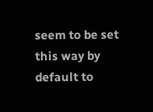seem to be set this way by default to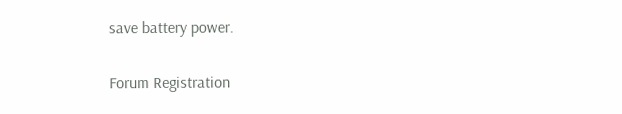save battery power.

Forum Registration